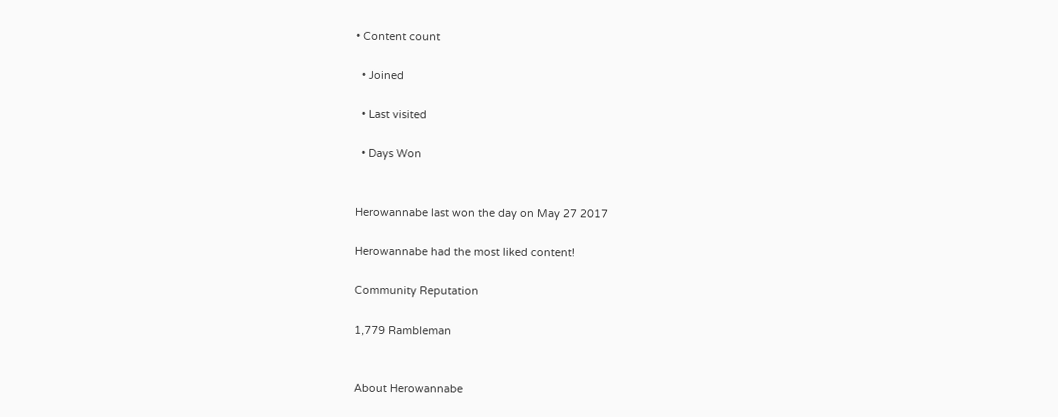• Content count

  • Joined

  • Last visited

  • Days Won


Herowannabe last won the day on May 27 2017

Herowannabe had the most liked content!

Community Reputation

1,779 Rambleman


About Herowannabe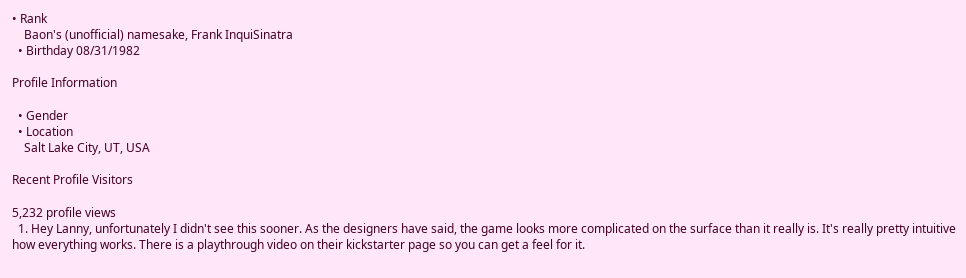• Rank
    Baon's (unofficial) namesake, Frank InquiSinatra
  • Birthday 08/31/1982

Profile Information

  • Gender
  • Location
    Salt Lake City, UT, USA

Recent Profile Visitors

5,232 profile views
  1. Hey Lanny, unfortunately I didn't see this sooner. As the designers have said, the game looks more complicated on the surface than it really is. It's really pretty intuitive how everything works. There is a playthrough video on their kickstarter page so you can get a feel for it.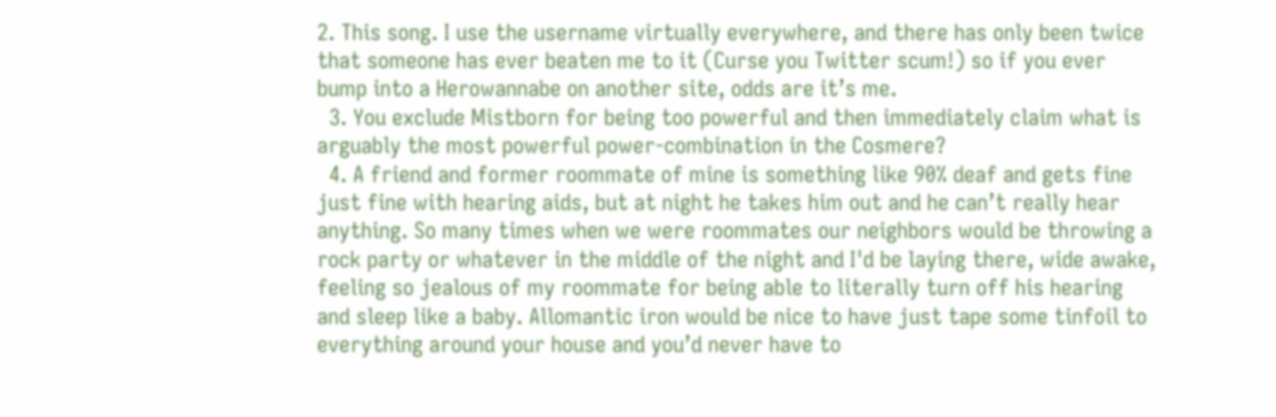2. This song. I use the username virtually everywhere, and there has only been twice that someone has ever beaten me to it (Curse you Twitter scum!) so if you ever bump into a Herowannabe on another site, odds are it’s me.
  3. You exclude Mistborn for being too powerful and then immediately claim what is arguably the most powerful power-combination in the Cosmere?
  4. A friend and former roommate of mine is something like 90% deaf and gets fine just fine with hearing aids, but at night he takes him out and he can’t really hear anything. So many times when we were roommates our neighbors would be throwing a rock party or whatever in the middle of the night and I'd be laying there, wide awake, feeling so jealous of my roommate for being able to literally turn off his hearing and sleep like a baby. Allomantic iron would be nice to have just tape some tinfoil to everything around your house and you’d never have to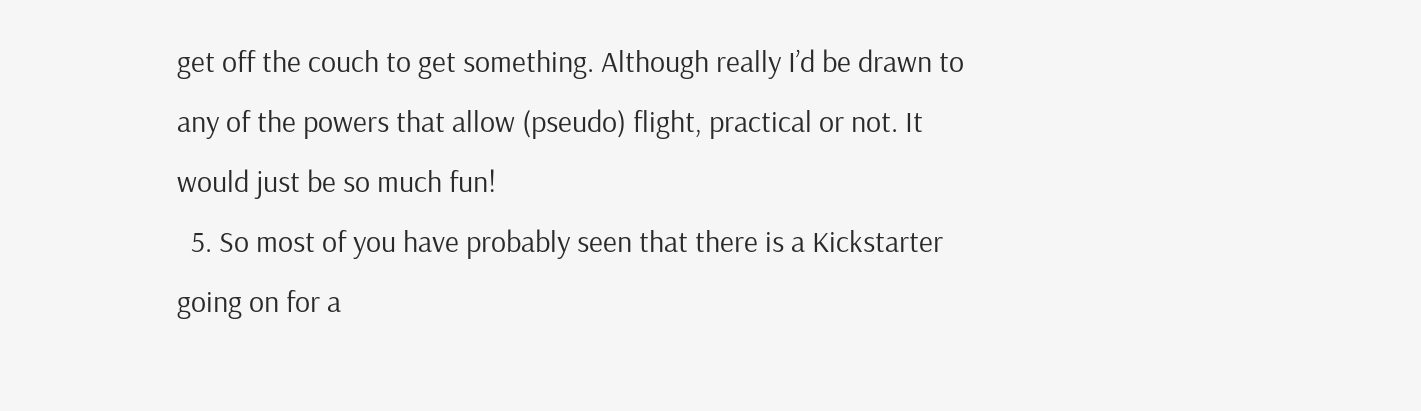get off the couch to get something. Although really I’d be drawn to any of the powers that allow (pseudo) flight, practical or not. It would just be so much fun!
  5. So most of you have probably seen that there is a Kickstarter going on for a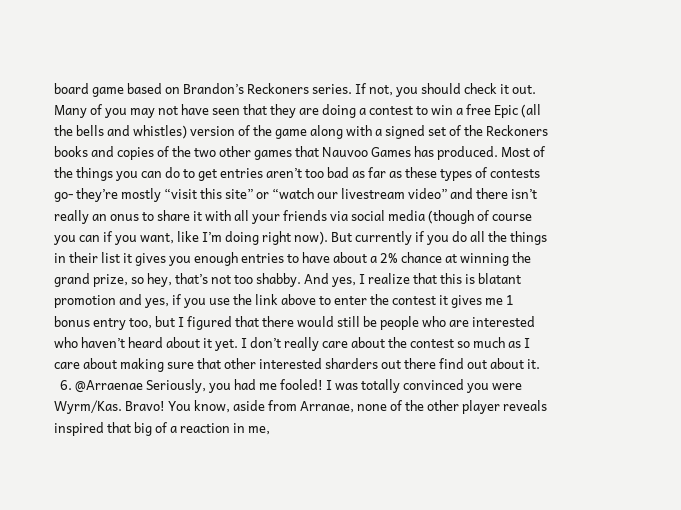board game based on Brandon’s Reckoners series. If not, you should check it out. Many of you may not have seen that they are doing a contest to win a free Epic (all the bells and whistles) version of the game along with a signed set of the Reckoners books and copies of the two other games that Nauvoo Games has produced. Most of the things you can do to get entries aren’t too bad as far as these types of contests go- they’re mostly “visit this site” or “watch our livestream video” and there isn’t really an onus to share it with all your friends via social media (though of course you can if you want, like I’m doing right now). But currently if you do all the things in their list it gives you enough entries to have about a 2% chance at winning the grand prize, so hey, that’s not too shabby. And yes, I realize that this is blatant promotion and yes, if you use the link above to enter the contest it gives me 1 bonus entry too, but I figured that there would still be people who are interested who haven’t heard about it yet. I don’t really care about the contest so much as I care about making sure that other interested sharders out there find out about it.
  6. @Arraenae Seriously, you had me fooled! I was totally convinced you were Wyrm/Kas. Bravo! You know, aside from Arranae, none of the other player reveals inspired that big of a reaction in me,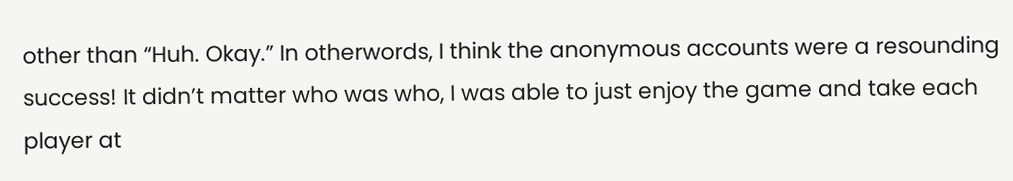other than “Huh. Okay.” In otherwords, I think the anonymous accounts were a resounding success! It didn’t matter who was who, I was able to just enjoy the game and take each player at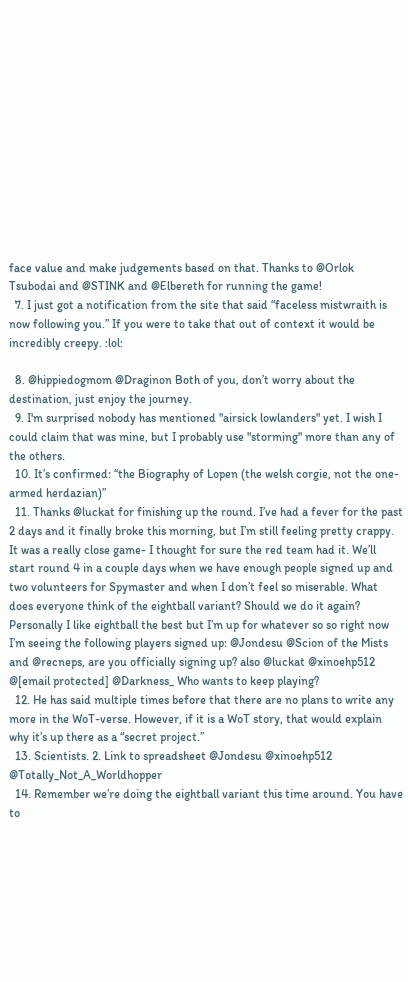face value and make judgements based on that. Thanks to @Orlok Tsubodai and @STINK and @Elbereth for running the game!
  7. I just got a notification from the site that said “faceless mistwraith is now following you.” If you were to take that out of context it would be incredibly creepy. :lol:

  8. @hippiedogmom @Draginon Both of you, don’t worry about the destination, just enjoy the journey.
  9. I'm surprised nobody has mentioned "airsick lowlanders" yet. I wish I could claim that was mine, but I probably use "storming" more than any of the others.
  10. It’s confirmed: “the Biography of Lopen (the welsh corgie, not the one-armed herdazian)”
  11. Thanks @luckat for finishing up the round. I’ve had a fever for the past 2 days and it finally broke this morning, but I’m still feeling pretty crappy. It was a really close game- I thought for sure the red team had it. We’ll start round 4 in a couple days when we have enough people signed up and two volunteers for Spymaster and when I don’t feel so miserable. What does everyone think of the eightball variant? Should we do it again? Personally I like eightball the best but I’m up for whatever so so right now I’m seeing the following players signed up: @Jondesu @Scion of the Mists and @recneps, are you officially signing up? also @luckat @xinoehp512 @[email protected] @Darkness_ Who wants to keep playing?
  12. He has said multiple times before that there are no plans to write any more in the WoT-verse. However, if it is a WoT story, that would explain why it’s up there as a “secret project.”
  13. Scientists. 2. Link to spreadsheet @Jondesu @xinoehp512 @Totally_Not_A_Worldhopper
  14. Remember we’re doing the eightball variant this time around. You have to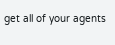get all of your agents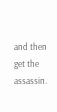and then get the assassin.